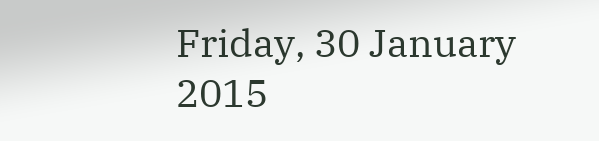Friday, 30 January 2015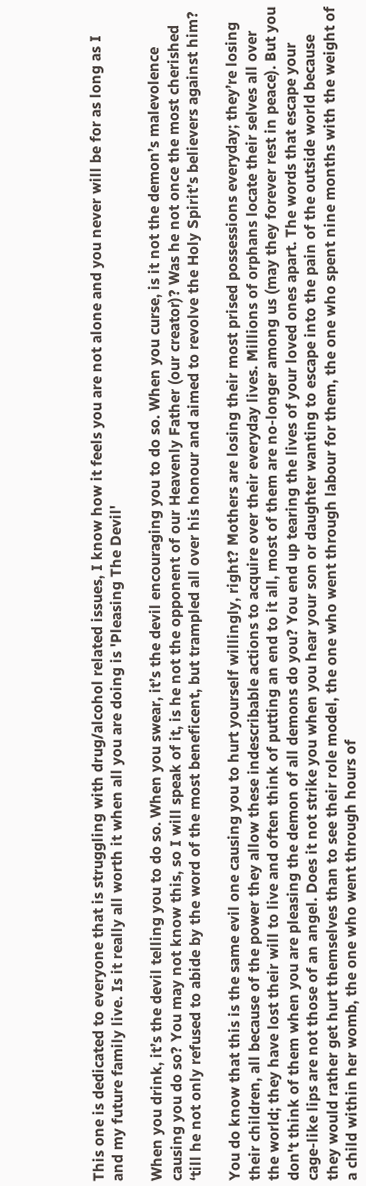This one is dedicated to everyone that is struggling with drug/alcohol related issues, I know how it feels you are not alone and you never will be for as long as I and my future family live. Is it really all worth it when all you are doing is 'Pleasing The Devil'

When you drink, it’s the devil telling you to do so. When you swear, it’s the devil encouraging you to do so. When you curse, is it not the demon’s malevolence causing you do so? You may not know this, so I will speak of it, is he not the opponent of our Heavenly Father (our creator)? Was he not once the most cherished ‘till he not only refused to abide by the word of the most beneficent, but trampled all over his honour and aimed to revolve the Holy Spirit’s believers against him?

You do know that this is the same evil one causing you to hurt yourself willingly, right? Mothers are losing their most prised possessions everyday; they’re losing their children, all because of the power they allow these indescribable actions to acquire over their everyday lives. Millions of orphans locate their selves all over the world; they have lost their will to live and often think of putting an end to it all, most of them are no-longer among us (may they forever rest in peace). But you don't think of them when you are pleasing the demon of all demons do you? You end up tearing the lives of your loved ones apart. The words that escape your cage-like lips are not those of an angel. Does it not strike you when you hear your son or daughter wanting to escape into the pain of the outside world because they would rather get hurt themselves than to see their role model, the one who went through labour for them, the one who spent nine months with the weight of a child within her womb, the one who went through hours of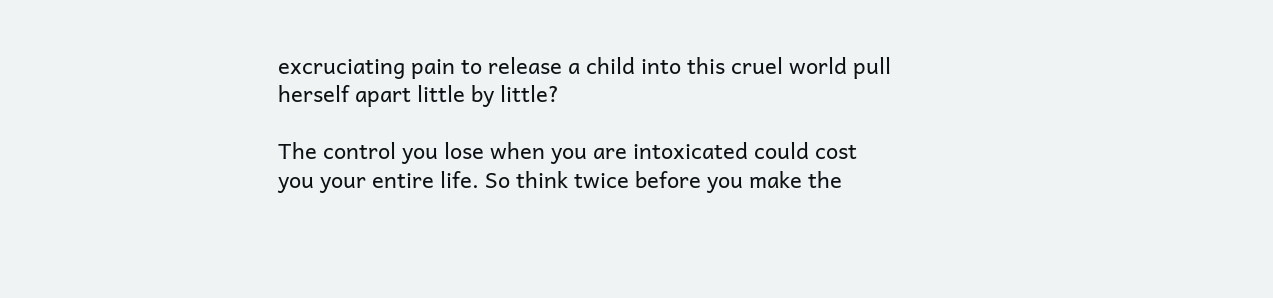excruciating pain to release a child into this cruel world pull herself apart little by little?

The control you lose when you are intoxicated could cost you your entire life. So think twice before you make the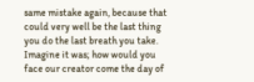same mistake again, because that could very well be the last thing you do the last breath you take. Imagine it was; how would you face our creator come the day of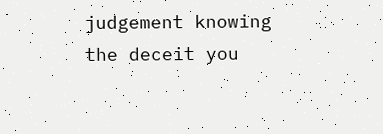judgement knowing the deceit you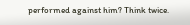performed against him? Think twice.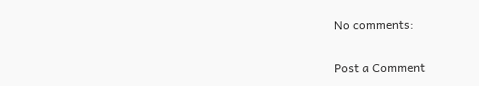No comments:

Post a Comment